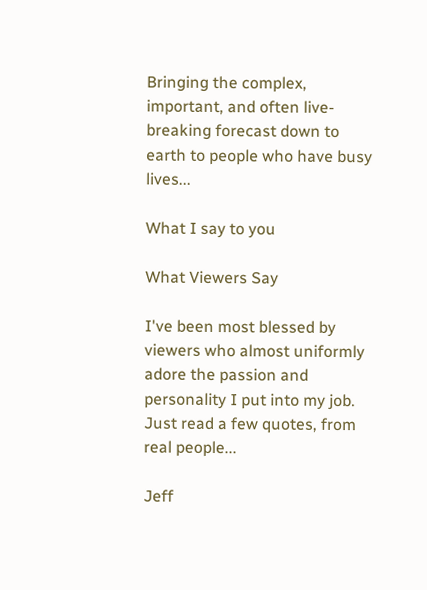Bringing the complex, important, and often live-breaking forecast down to earth to people who have busy lives...

What I say to you

What Viewers Say

I've been most blessed by viewers who almost uniformly adore the passion and personality I put into my job. Just read a few quotes, from real people...

Jeff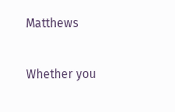Matthews

Whether you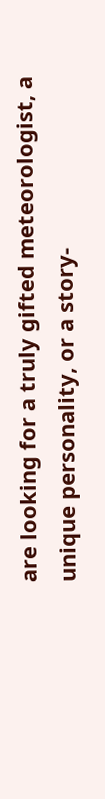are looking for a truly gifted meteorologist, a unique personality, or a story-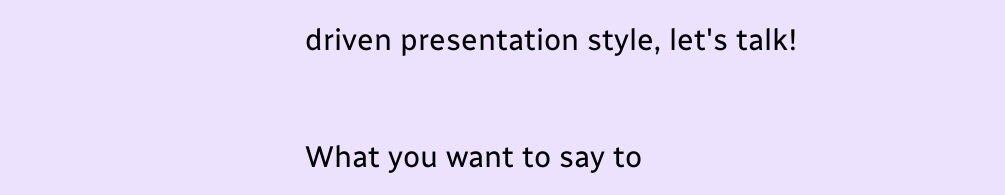driven presentation style, let's talk!


What you want to say to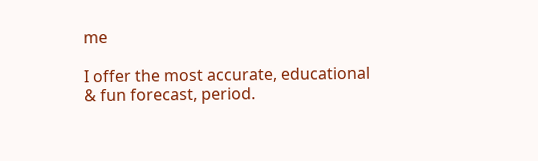me

I offer the most accurate, educational & fun forecast, period.